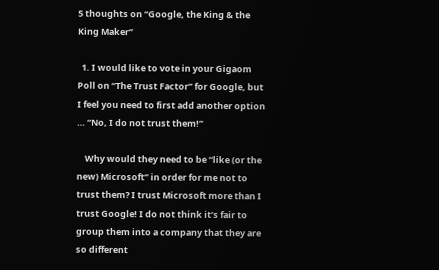5 thoughts on “Google, the King & the King Maker”

  1. I would like to vote in your Gigaom Poll on “The Trust Factor” for Google, but I feel you need to first add another option … “No, I do not trust them!”

    Why would they need to be “like (or the new) Microsoft” in order for me not to trust them? I trust Microsoft more than I trust Google! I do not think it’s fair to group them into a company that they are so different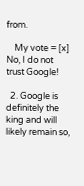from.

    My vote = [x] No, I do not trust Google!

  2. Google is definitely the king and will likely remain so,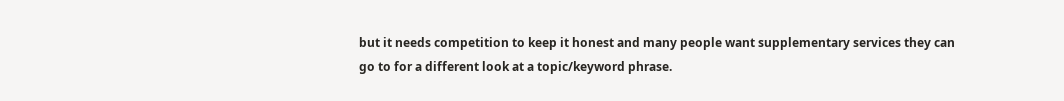but it needs competition to keep it honest and many people want supplementary services they can go to for a different look at a topic/keyword phrase.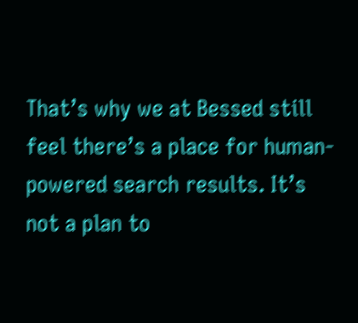That’s why we at Bessed still feel there’s a place for human-powered search results. It’s not a plan to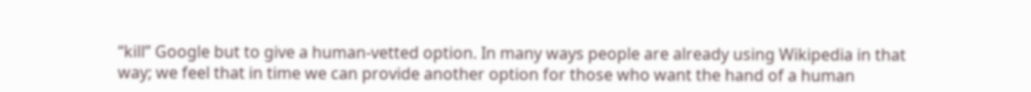“kill” Google but to give a human-vetted option. In many ways people are already using Wikipedia in that way; we feel that in time we can provide another option for those who want the hand of a human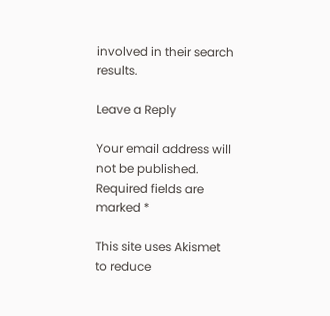involved in their search results.

Leave a Reply

Your email address will not be published. Required fields are marked *

This site uses Akismet to reduce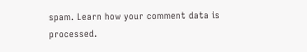spam. Learn how your comment data is processed.